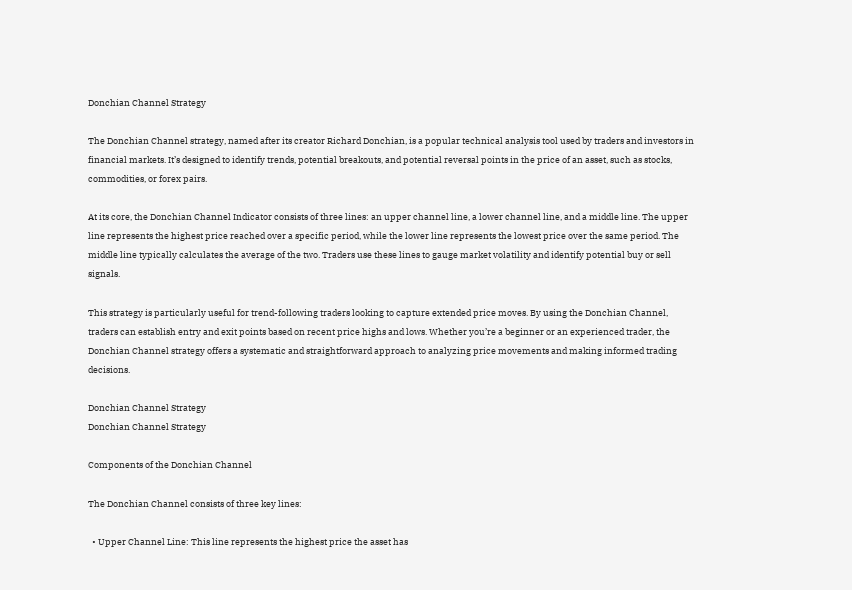Donchian Channel Strategy

The Donchian Channel strategy, named after its creator Richard Donchian, is a popular technical analysis tool used by traders and investors in financial markets. It’s designed to identify trends, potential breakouts, and potential reversal points in the price of an asset, such as stocks, commodities, or forex pairs.

At its core, the Donchian Channel Indicator consists of three lines: an upper channel line, a lower channel line, and a middle line. The upper line represents the highest price reached over a specific period, while the lower line represents the lowest price over the same period. The middle line typically calculates the average of the two. Traders use these lines to gauge market volatility and identify potential buy or sell signals.

This strategy is particularly useful for trend-following traders looking to capture extended price moves. By using the Donchian Channel, traders can establish entry and exit points based on recent price highs and lows. Whether you’re a beginner or an experienced trader, the Donchian Channel strategy offers a systematic and straightforward approach to analyzing price movements and making informed trading decisions.

Donchian Channel Strategy
Donchian Channel Strategy

Components of the Donchian Channel

The Donchian Channel consists of three key lines:

  • Upper Channel Line: This line represents the highest price the asset has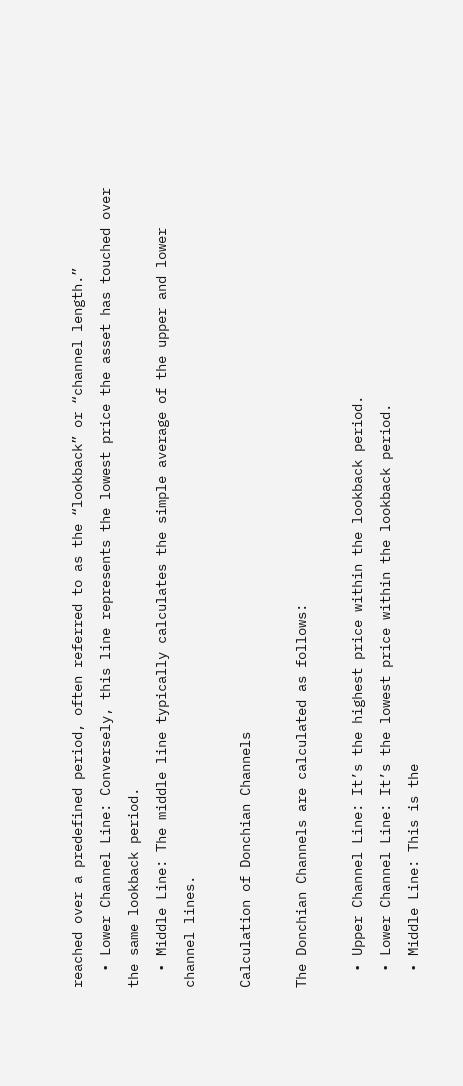reached over a predefined period, often referred to as the “lookback” or “channel length.”
  • Lower Channel Line: Conversely, this line represents the lowest price the asset has touched over the same lookback period.
  • Middle Line: The middle line typically calculates the simple average of the upper and lower channel lines.

Calculation of Donchian Channels

The Donchian Channels are calculated as follows:

  • Upper Channel Line: It’s the highest price within the lookback period.
  • Lower Channel Line: It’s the lowest price within the lookback period.
  • Middle Line: This is the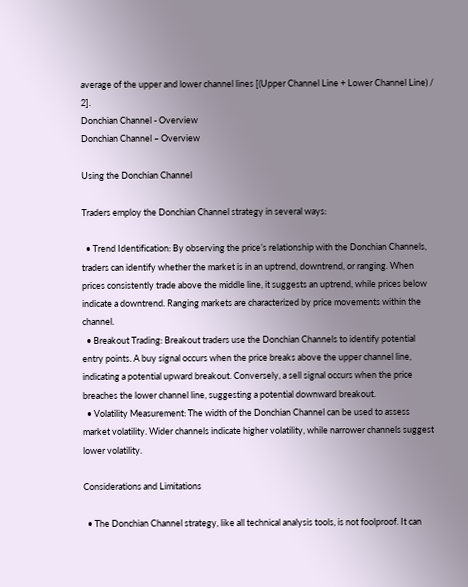average of the upper and lower channel lines [(Upper Channel Line + Lower Channel Line) / 2].
Donchian Channel - Overview
Donchian Channel – Overview

Using the Donchian Channel

Traders employ the Donchian Channel strategy in several ways:

  • Trend Identification: By observing the price’s relationship with the Donchian Channels, traders can identify whether the market is in an uptrend, downtrend, or ranging. When prices consistently trade above the middle line, it suggests an uptrend, while prices below indicate a downtrend. Ranging markets are characterized by price movements within the channel.
  • Breakout Trading: Breakout traders use the Donchian Channels to identify potential entry points. A buy signal occurs when the price breaks above the upper channel line, indicating a potential upward breakout. Conversely, a sell signal occurs when the price breaches the lower channel line, suggesting a potential downward breakout.
  • Volatility Measurement: The width of the Donchian Channel can be used to assess market volatility. Wider channels indicate higher volatility, while narrower channels suggest lower volatility.

Considerations and Limitations

  • The Donchian Channel strategy, like all technical analysis tools, is not foolproof. It can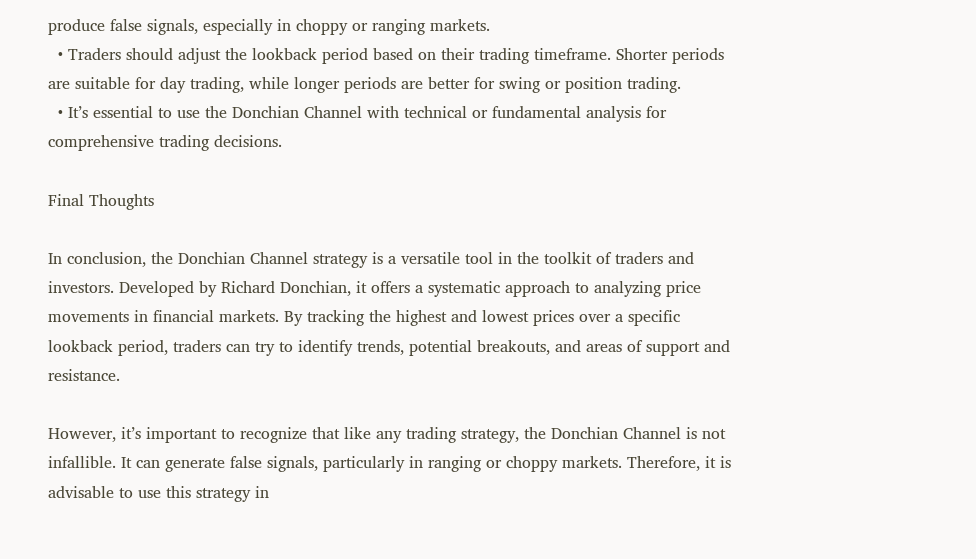produce false signals, especially in choppy or ranging markets.
  • Traders should adjust the lookback period based on their trading timeframe. Shorter periods are suitable for day trading, while longer periods are better for swing or position trading.
  • It’s essential to use the Donchian Channel with technical or fundamental analysis for comprehensive trading decisions.

Final Thoughts

In conclusion, the Donchian Channel strategy is a versatile tool in the toolkit of traders and investors. Developed by Richard Donchian, it offers a systematic approach to analyzing price movements in financial markets. By tracking the highest and lowest prices over a specific lookback period, traders can try to identify trends, potential breakouts, and areas of support and resistance.

However, it’s important to recognize that like any trading strategy, the Donchian Channel is not infallible. It can generate false signals, particularly in ranging or choppy markets. Therefore, it is advisable to use this strategy in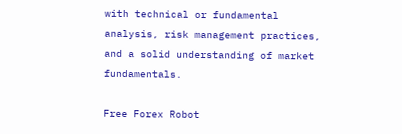with technical or fundamental analysis, risk management practices, and a solid understanding of market fundamentals.

Free Forex Robot